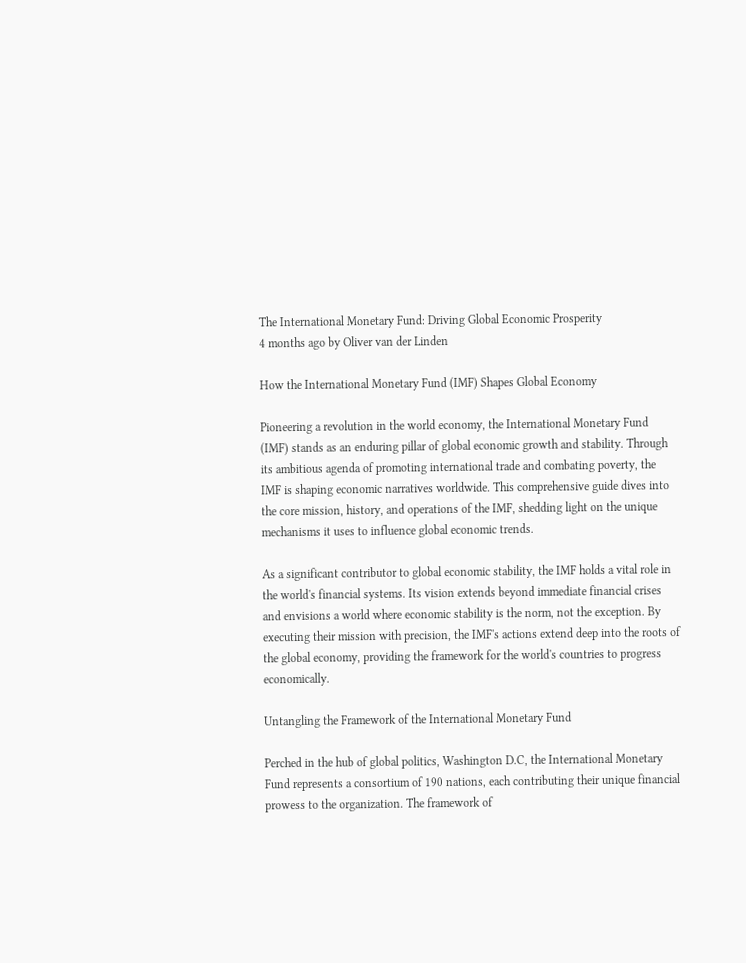The International Monetary Fund: Driving Global Economic Prosperity
4 months ago by Oliver van der Linden

How the International Monetary Fund (IMF) Shapes Global Economy

Pioneering a revolution in the world economy, the International Monetary Fund (IMF) stands as an enduring pillar of global economic growth and stability. Through its ambitious agenda of promoting international trade and combating poverty, the IMF is shaping economic narratives worldwide. This comprehensive guide dives into the core mission, history, and operations of the IMF, shedding light on the unique mechanisms it uses to influence global economic trends.

As a significant contributor to global economic stability, the IMF holds a vital role in the world's financial systems. Its vision extends beyond immediate financial crises and envisions a world where economic stability is the norm, not the exception. By executing their mission with precision, the IMF's actions extend deep into the roots of the global economy, providing the framework for the world's countries to progress economically.

Untangling the Framework of the International Monetary Fund

Perched in the hub of global politics, Washington D.C, the International Monetary Fund represents a consortium of 190 nations, each contributing their unique financial prowess to the organization. The framework of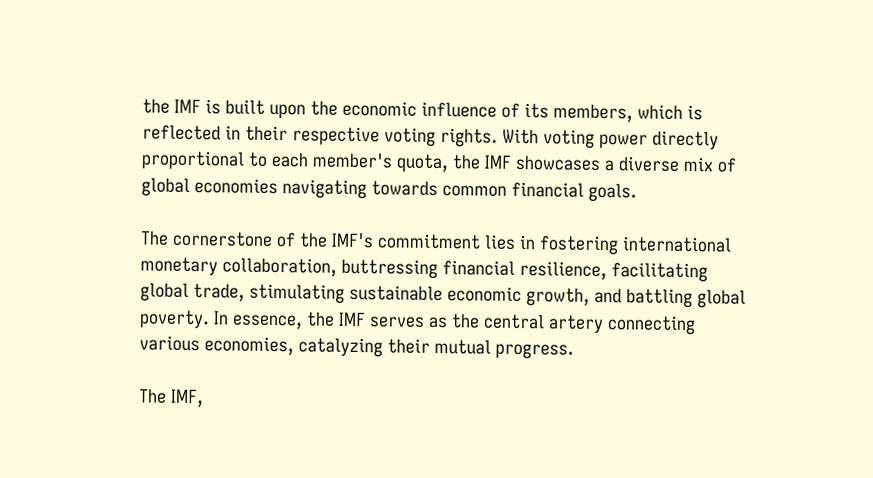the IMF is built upon the economic influence of its members, which is reflected in their respective voting rights. With voting power directly proportional to each member's quota, the IMF showcases a diverse mix of global economies navigating towards common financial goals.

The cornerstone of the IMF's commitment lies in fostering international monetary collaboration, buttressing financial resilience, facilitating global trade, stimulating sustainable economic growth, and battling global poverty. In essence, the IMF serves as the central artery connecting various economies, catalyzing their mutual progress.

The IMF,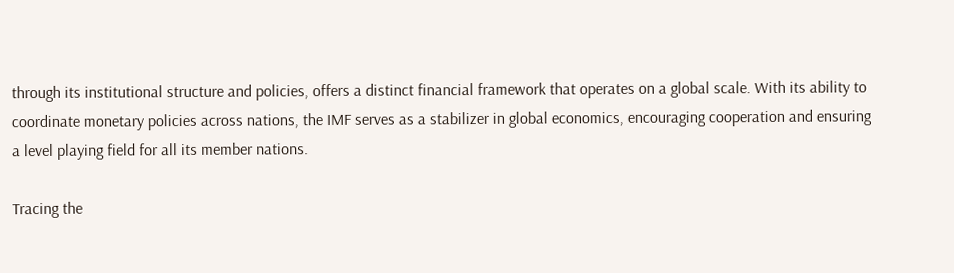through its institutional structure and policies, offers a distinct financial framework that operates on a global scale. With its ability to coordinate monetary policies across nations, the IMF serves as a stabilizer in global economics, encouraging cooperation and ensuring a level playing field for all its member nations.

Tracing the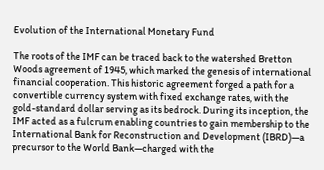Evolution of the International Monetary Fund

The roots of the IMF can be traced back to the watershed Bretton Woods agreement of 1945, which marked the genesis of international financial cooperation. This historic agreement forged a path for a convertible currency system with fixed exchange rates, with the gold-standard dollar serving as its bedrock. During its inception, the IMF acted as a fulcrum enabling countries to gain membership to the International Bank for Reconstruction and Development (IBRD)—a precursor to the World Bank—charged with the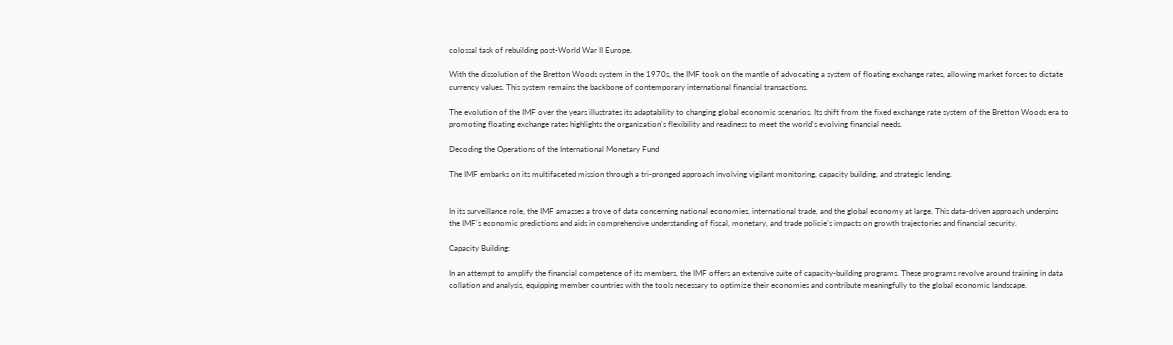colossal task of rebuilding post-World War II Europe.

With the dissolution of the Bretton Woods system in the 1970s, the IMF took on the mantle of advocating a system of floating exchange rates, allowing market forces to dictate currency values. This system remains the backbone of contemporary international financial transactions.

The evolution of the IMF over the years illustrates its adaptability to changing global economic scenarios. Its shift from the fixed exchange rate system of the Bretton Woods era to promoting floating exchange rates highlights the organization's flexibility and readiness to meet the world's evolving financial needs.

Decoding the Operations of the International Monetary Fund

The IMF embarks on its multifaceted mission through a tri-pronged approach involving vigilant monitoring, capacity building, and strategic lending.


In its surveillance role, the IMF amasses a trove of data concerning national economies, international trade, and the global economy at large. This data-driven approach underpins the IMF's economic predictions and aids in comprehensive understanding of fiscal, monetary, and trade policie's impacts on growth trajectories and financial security.

Capacity Building:

In an attempt to amplify the financial competence of its members, the IMF offers an extensive suite of capacity-building programs. These programs revolve around training in data collation and analysis, equipping member countries with the tools necessary to optimize their economies and contribute meaningfully to the global economic landscape.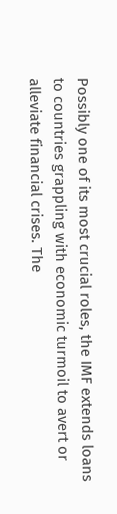Possibly one of its most crucial roles, the IMF extends loans to countries grappling with economic turmoil to avert or alleviate financial crises. The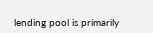lending pool is primarily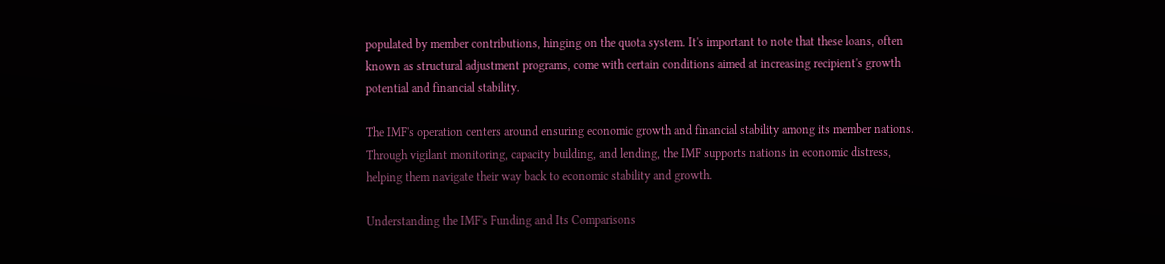populated by member contributions, hinging on the quota system. It's important to note that these loans, often known as structural adjustment programs, come with certain conditions aimed at increasing recipient's growth potential and financial stability.

The IMF's operation centers around ensuring economic growth and financial stability among its member nations. Through vigilant monitoring, capacity building, and lending, the IMF supports nations in economic distress, helping them navigate their way back to economic stability and growth.

Understanding the IMF's Funding and Its Comparisons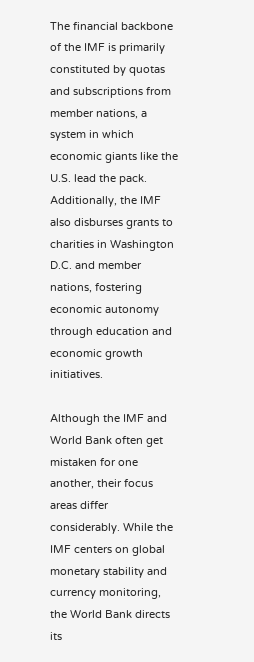The financial backbone of the IMF is primarily constituted by quotas and subscriptions from member nations, a system in which economic giants like the U.S. lead the pack. Additionally, the IMF also disburses grants to charities in Washington D.C. and member nations, fostering economic autonomy through education and economic growth initiatives.

Although the IMF and World Bank often get mistaken for one another, their focus areas differ considerably. While the IMF centers on global monetary stability and currency monitoring, the World Bank directs its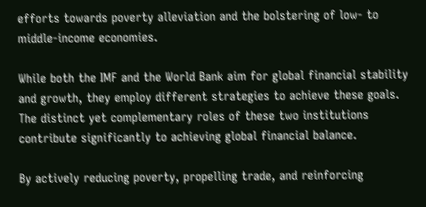efforts towards poverty alleviation and the bolstering of low- to middle-income economies.

While both the IMF and the World Bank aim for global financial stability and growth, they employ different strategies to achieve these goals. The distinct yet complementary roles of these two institutions contribute significantly to achieving global financial balance.

By actively reducing poverty, propelling trade, and reinforcing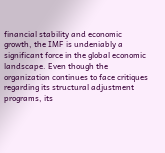financial stability and economic growth, the IMF is undeniably a significant force in the global economic landscape. Even though the organization continues to face critiques regarding its structural adjustment programs, its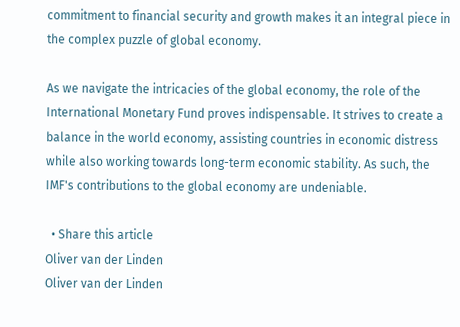commitment to financial security and growth makes it an integral piece in the complex puzzle of global economy.

As we navigate the intricacies of the global economy, the role of the International Monetary Fund proves indispensable. It strives to create a balance in the world economy, assisting countries in economic distress while also working towards long-term economic stability. As such, the IMF's contributions to the global economy are undeniable.

  • Share this article
Oliver van der Linden
Oliver van der Linden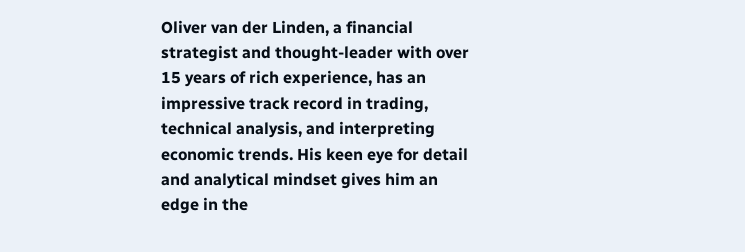Oliver van der Linden, a financial strategist and thought-leader with over 15 years of rich experience, has an impressive track record in trading, technical analysis, and interpreting economic trends. His keen eye for detail and analytical mindset gives him an edge in the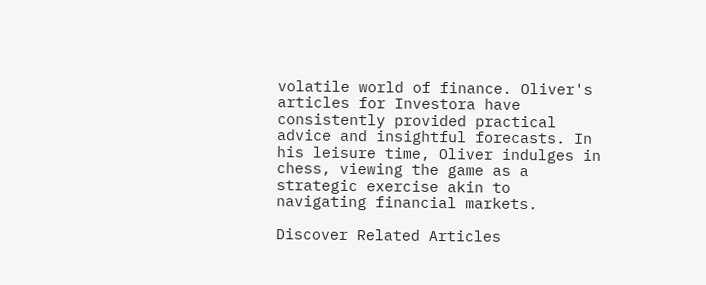volatile world of finance. Oliver's articles for Investora have consistently provided practical advice and insightful forecasts. In his leisure time, Oliver indulges in chess, viewing the game as a strategic exercise akin to navigating financial markets.

Discover Related Articles